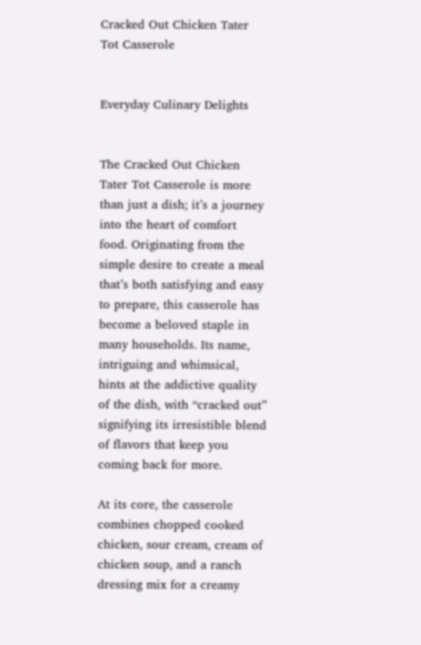Cracked Out Chicken Tater Tot Casserole


Everyday Culinary Delights


The Cracked Out Chicken Tater Tot Casserole is more than just a dish; it’s a journey into the heart of comfort food. Originating from the simple desire to create a meal that’s both satisfying and easy to prepare, this casserole has become a beloved staple in many households. Its name, intriguing and whimsical, hints at the addictive quality of the dish, with “cracked out” signifying its irresistible blend of flavors that keep you coming back for more.

At its core, the casserole combines chopped cooked chicken, sour cream, cream of chicken soup, and a ranch dressing mix for a creamy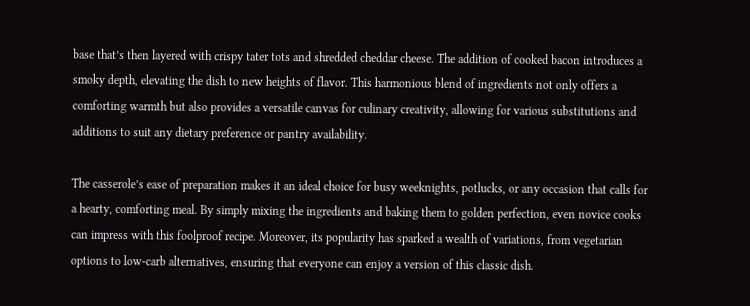base that’s then layered with crispy tater tots and shredded cheddar cheese. The addition of cooked bacon introduces a smoky depth, elevating the dish to new heights of flavor. This harmonious blend of ingredients not only offers a comforting warmth but also provides a versatile canvas for culinary creativity, allowing for various substitutions and additions to suit any dietary preference or pantry availability.

The casserole’s ease of preparation makes it an ideal choice for busy weeknights, potlucks, or any occasion that calls for a hearty, comforting meal. By simply mixing the ingredients and baking them to golden perfection, even novice cooks can impress with this foolproof recipe. Moreover, its popularity has sparked a wealth of variations, from vegetarian options to low-carb alternatives, ensuring that everyone can enjoy a version of this classic dish.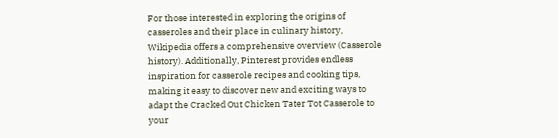For those interested in exploring the origins of casseroles and their place in culinary history, Wikipedia offers a comprehensive overview (Casserole history). Additionally, Pinterest provides endless inspiration for casserole recipes and cooking tips, making it easy to discover new and exciting ways to adapt the Cracked Out Chicken Tater Tot Casserole to your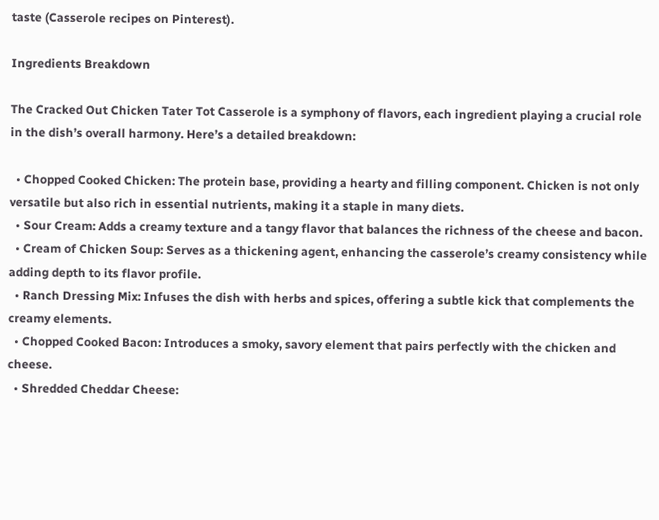taste (Casserole recipes on Pinterest).

Ingredients Breakdown

The Cracked Out Chicken Tater Tot Casserole is a symphony of flavors, each ingredient playing a crucial role in the dish’s overall harmony. Here’s a detailed breakdown:

  • Chopped Cooked Chicken: The protein base, providing a hearty and filling component. Chicken is not only versatile but also rich in essential nutrients, making it a staple in many diets.
  • Sour Cream: Adds a creamy texture and a tangy flavor that balances the richness of the cheese and bacon.
  • Cream of Chicken Soup: Serves as a thickening agent, enhancing the casserole’s creamy consistency while adding depth to its flavor profile.
  • Ranch Dressing Mix: Infuses the dish with herbs and spices, offering a subtle kick that complements the creamy elements.
  • Chopped Cooked Bacon: Introduces a smoky, savory element that pairs perfectly with the chicken and cheese.
  • Shredded Cheddar Cheese: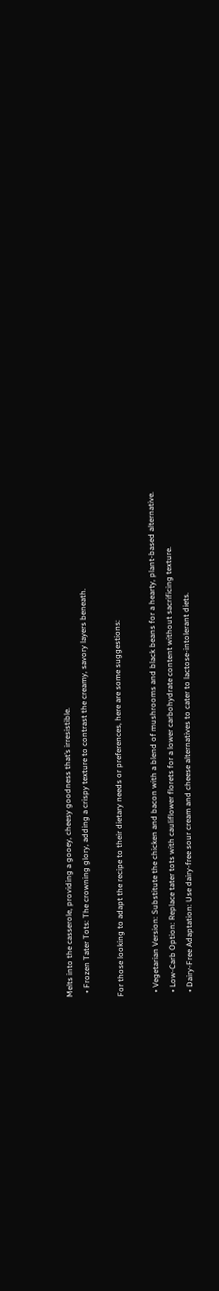Melts into the casserole, providing a gooey, cheesy goodness that’s irresistible.
  • Frozen Tater Tots: The crowning glory, adding a crispy texture to contrast the creamy, savory layers beneath.

For those looking to adapt the recipe to their dietary needs or preferences, here are some suggestions:

  • Vegetarian Version: Substitute the chicken and bacon with a blend of mushrooms and black beans for a hearty, plant-based alternative.
  • Low-Carb Option: Replace tater tots with cauliflower florets for a lower carbohydrate content without sacrificing texture.
  • Dairy-Free Adaptation: Use dairy-free sour cream and cheese alternatives to cater to lactose-intolerant diets.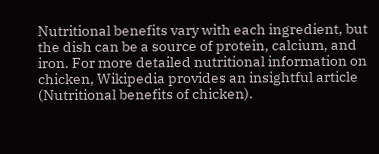Nutritional benefits vary with each ingredient, but the dish can be a source of protein, calcium, and iron. For more detailed nutritional information on chicken, Wikipedia provides an insightful article (Nutritional benefits of chicken).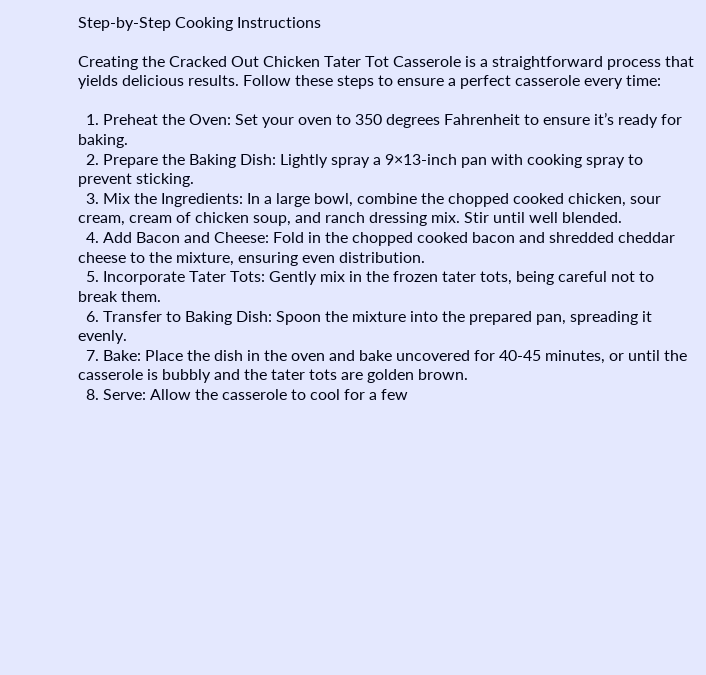Step-by-Step Cooking Instructions

Creating the Cracked Out Chicken Tater Tot Casserole is a straightforward process that yields delicious results. Follow these steps to ensure a perfect casserole every time:

  1. Preheat the Oven: Set your oven to 350 degrees Fahrenheit to ensure it’s ready for baking.
  2. Prepare the Baking Dish: Lightly spray a 9×13-inch pan with cooking spray to prevent sticking.
  3. Mix the Ingredients: In a large bowl, combine the chopped cooked chicken, sour cream, cream of chicken soup, and ranch dressing mix. Stir until well blended.
  4. Add Bacon and Cheese: Fold in the chopped cooked bacon and shredded cheddar cheese to the mixture, ensuring even distribution.
  5. Incorporate Tater Tots: Gently mix in the frozen tater tots, being careful not to break them.
  6. Transfer to Baking Dish: Spoon the mixture into the prepared pan, spreading it evenly.
  7. Bake: Place the dish in the oven and bake uncovered for 40-45 minutes, or until the casserole is bubbly and the tater tots are golden brown.
  8. Serve: Allow the casserole to cool for a few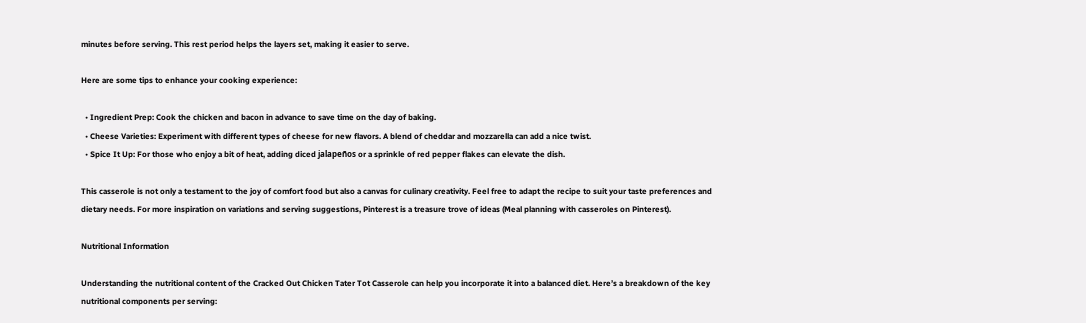minutes before serving. This rest period helps the layers set, making it easier to serve.

Here are some tips to enhance your cooking experience:

  • Ingredient Prep: Cook the chicken and bacon in advance to save time on the day of baking.
  • Cheese Varieties: Experiment with different types of cheese for new flavors. A blend of cheddar and mozzarella can add a nice twist.
  • Spice It Up: For those who enjoy a bit of heat, adding diced jalapeños or a sprinkle of red pepper flakes can elevate the dish.

This casserole is not only a testament to the joy of comfort food but also a canvas for culinary creativity. Feel free to adapt the recipe to suit your taste preferences and dietary needs. For more inspiration on variations and serving suggestions, Pinterest is a treasure trove of ideas (Meal planning with casseroles on Pinterest).

Nutritional Information

Understanding the nutritional content of the Cracked Out Chicken Tater Tot Casserole can help you incorporate it into a balanced diet. Here’s a breakdown of the key nutritional components per serving: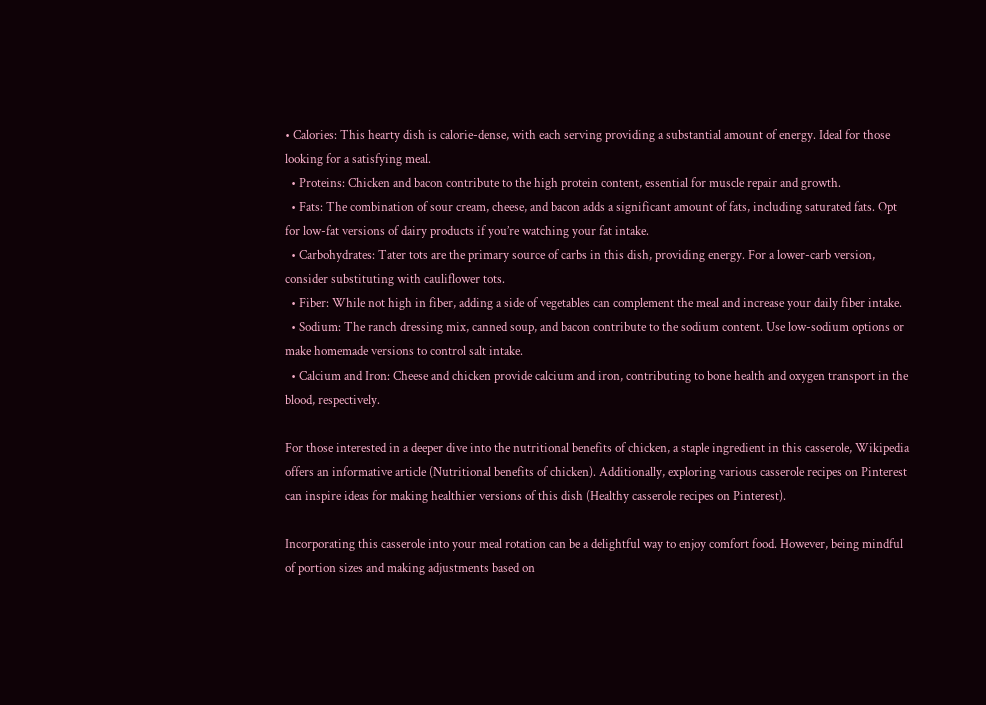• Calories: This hearty dish is calorie-dense, with each serving providing a substantial amount of energy. Ideal for those looking for a satisfying meal.
  • Proteins: Chicken and bacon contribute to the high protein content, essential for muscle repair and growth.
  • Fats: The combination of sour cream, cheese, and bacon adds a significant amount of fats, including saturated fats. Opt for low-fat versions of dairy products if you’re watching your fat intake.
  • Carbohydrates: Tater tots are the primary source of carbs in this dish, providing energy. For a lower-carb version, consider substituting with cauliflower tots.
  • Fiber: While not high in fiber, adding a side of vegetables can complement the meal and increase your daily fiber intake.
  • Sodium: The ranch dressing mix, canned soup, and bacon contribute to the sodium content. Use low-sodium options or make homemade versions to control salt intake.
  • Calcium and Iron: Cheese and chicken provide calcium and iron, contributing to bone health and oxygen transport in the blood, respectively.

For those interested in a deeper dive into the nutritional benefits of chicken, a staple ingredient in this casserole, Wikipedia offers an informative article (Nutritional benefits of chicken). Additionally, exploring various casserole recipes on Pinterest can inspire ideas for making healthier versions of this dish (Healthy casserole recipes on Pinterest).

Incorporating this casserole into your meal rotation can be a delightful way to enjoy comfort food. However, being mindful of portion sizes and making adjustments based on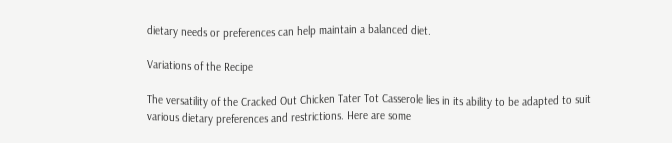dietary needs or preferences can help maintain a balanced diet.

Variations of the Recipe

The versatility of the Cracked Out Chicken Tater Tot Casserole lies in its ability to be adapted to suit various dietary preferences and restrictions. Here are some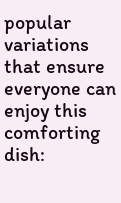popular variations that ensure everyone can enjoy this comforting dish: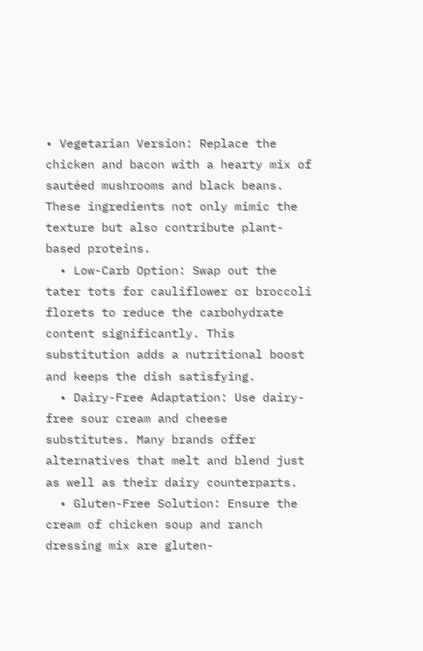• Vegetarian Version: Replace the chicken and bacon with a hearty mix of sautéed mushrooms and black beans. These ingredients not only mimic the texture but also contribute plant-based proteins.
  • Low-Carb Option: Swap out the tater tots for cauliflower or broccoli florets to reduce the carbohydrate content significantly. This substitution adds a nutritional boost and keeps the dish satisfying.
  • Dairy-Free Adaptation: Use dairy-free sour cream and cheese substitutes. Many brands offer alternatives that melt and blend just as well as their dairy counterparts.
  • Gluten-Free Solution: Ensure the cream of chicken soup and ranch dressing mix are gluten-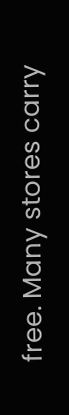free. Many stores carry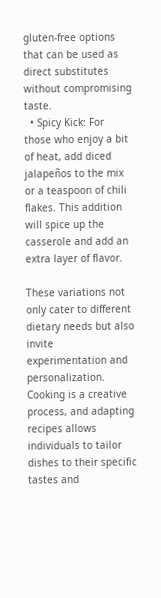gluten-free options that can be used as direct substitutes without compromising taste.
  • Spicy Kick: For those who enjoy a bit of heat, add diced jalapeños to the mix or a teaspoon of chili flakes. This addition will spice up the casserole and add an extra layer of flavor.

These variations not only cater to different dietary needs but also invite experimentation and personalization. Cooking is a creative process, and adapting recipes allows individuals to tailor dishes to their specific tastes and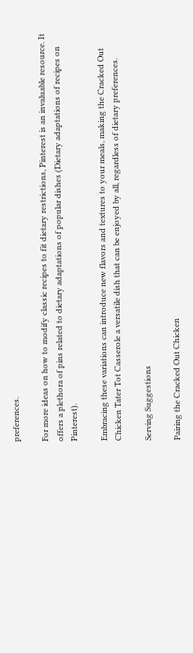preferences.

For more ideas on how to modify classic recipes to fit dietary restrictions, Pinterest is an invaluable resource. It offers a plethora of pins related to dietary adaptations of popular dishes (Dietary adaptations of recipes on Pinterest).

Embracing these variations can introduce new flavors and textures to your meals, making the Cracked Out Chicken Tater Tot Casserole a versatile dish that can be enjoyed by all, regardless of dietary preferences.

Serving Suggestions

Pairing the Cracked Out Chicken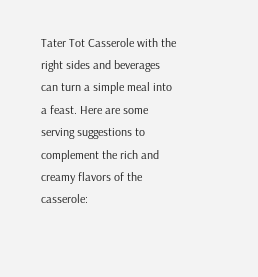Tater Tot Casserole with the right sides and beverages can turn a simple meal into a feast. Here are some serving suggestions to complement the rich and creamy flavors of the casserole: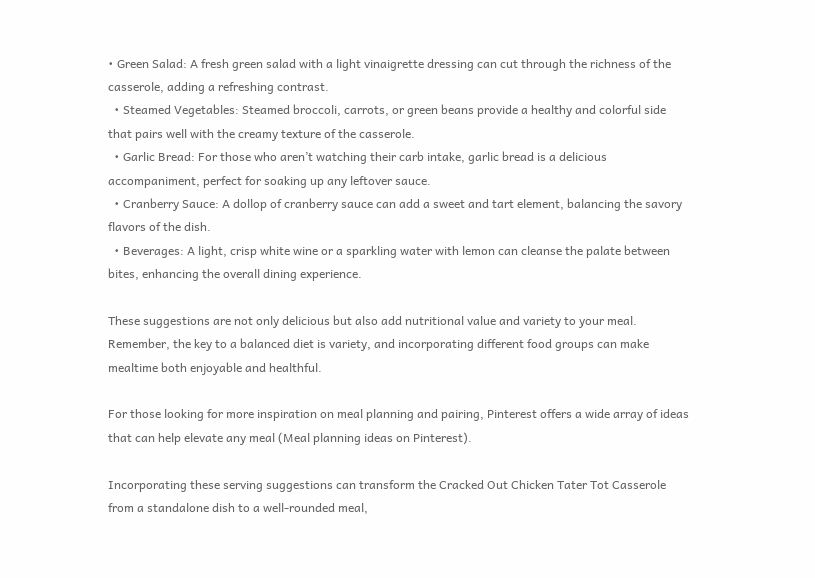• Green Salad: A fresh green salad with a light vinaigrette dressing can cut through the richness of the casserole, adding a refreshing contrast.
  • Steamed Vegetables: Steamed broccoli, carrots, or green beans provide a healthy and colorful side that pairs well with the creamy texture of the casserole.
  • Garlic Bread: For those who aren’t watching their carb intake, garlic bread is a delicious accompaniment, perfect for soaking up any leftover sauce.
  • Cranberry Sauce: A dollop of cranberry sauce can add a sweet and tart element, balancing the savory flavors of the dish.
  • Beverages: A light, crisp white wine or a sparkling water with lemon can cleanse the palate between bites, enhancing the overall dining experience.

These suggestions are not only delicious but also add nutritional value and variety to your meal. Remember, the key to a balanced diet is variety, and incorporating different food groups can make mealtime both enjoyable and healthful.

For those looking for more inspiration on meal planning and pairing, Pinterest offers a wide array of ideas that can help elevate any meal (Meal planning ideas on Pinterest).

Incorporating these serving suggestions can transform the Cracked Out Chicken Tater Tot Casserole from a standalone dish to a well-rounded meal,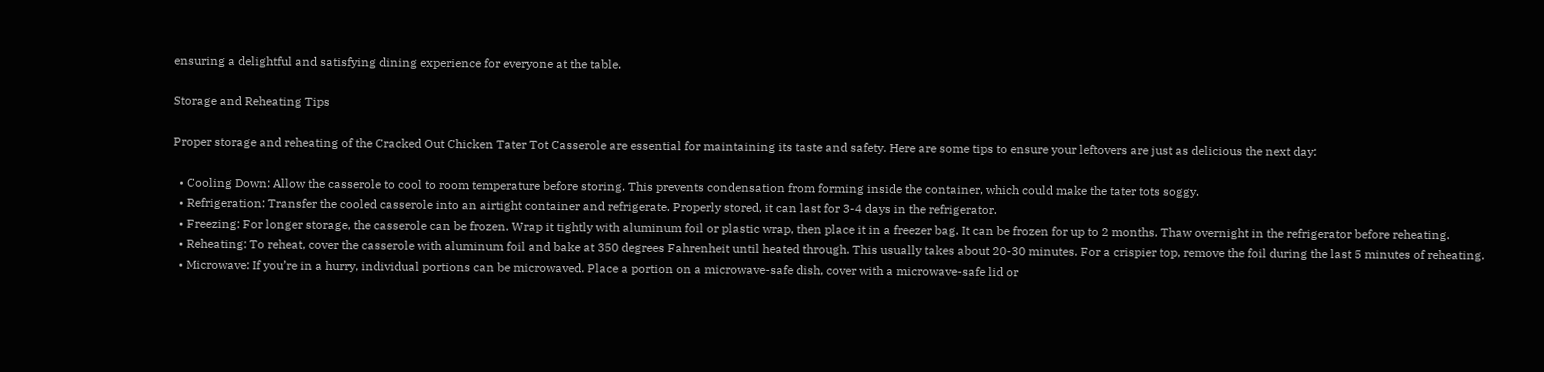ensuring a delightful and satisfying dining experience for everyone at the table.

Storage and Reheating Tips

Proper storage and reheating of the Cracked Out Chicken Tater Tot Casserole are essential for maintaining its taste and safety. Here are some tips to ensure your leftovers are just as delicious the next day:

  • Cooling Down: Allow the casserole to cool to room temperature before storing. This prevents condensation from forming inside the container, which could make the tater tots soggy.
  • Refrigeration: Transfer the cooled casserole into an airtight container and refrigerate. Properly stored, it can last for 3-4 days in the refrigerator.
  • Freezing: For longer storage, the casserole can be frozen. Wrap it tightly with aluminum foil or plastic wrap, then place it in a freezer bag. It can be frozen for up to 2 months. Thaw overnight in the refrigerator before reheating.
  • Reheating: To reheat, cover the casserole with aluminum foil and bake at 350 degrees Fahrenheit until heated through. This usually takes about 20-30 minutes. For a crispier top, remove the foil during the last 5 minutes of reheating.
  • Microwave: If you’re in a hurry, individual portions can be microwaved. Place a portion on a microwave-safe dish, cover with a microwave-safe lid or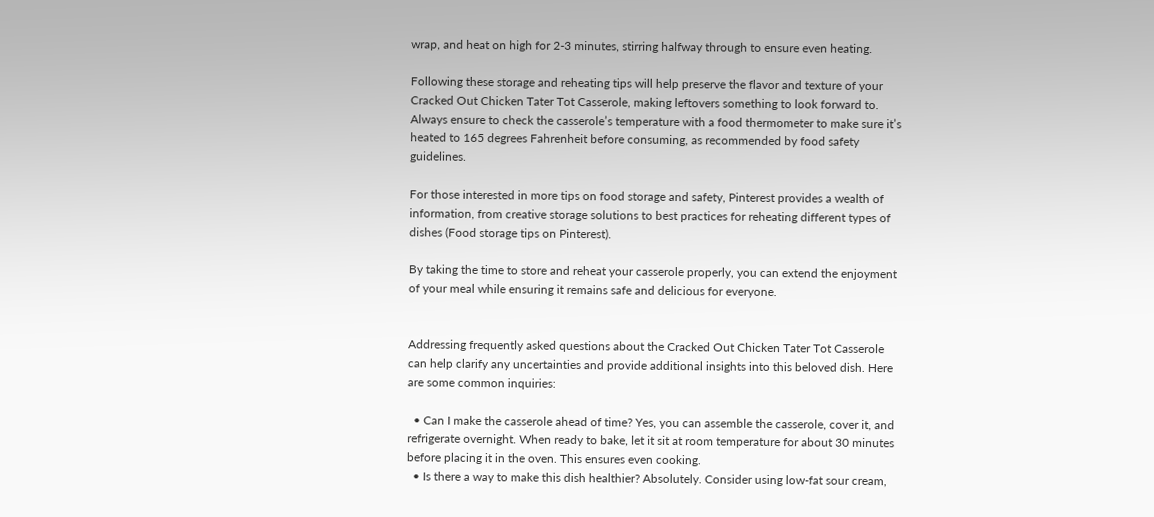wrap, and heat on high for 2-3 minutes, stirring halfway through to ensure even heating.

Following these storage and reheating tips will help preserve the flavor and texture of your Cracked Out Chicken Tater Tot Casserole, making leftovers something to look forward to. Always ensure to check the casserole’s temperature with a food thermometer to make sure it’s heated to 165 degrees Fahrenheit before consuming, as recommended by food safety guidelines.

For those interested in more tips on food storage and safety, Pinterest provides a wealth of information, from creative storage solutions to best practices for reheating different types of dishes (Food storage tips on Pinterest).

By taking the time to store and reheat your casserole properly, you can extend the enjoyment of your meal while ensuring it remains safe and delicious for everyone.


Addressing frequently asked questions about the Cracked Out Chicken Tater Tot Casserole can help clarify any uncertainties and provide additional insights into this beloved dish. Here are some common inquiries:

  • Can I make the casserole ahead of time? Yes, you can assemble the casserole, cover it, and refrigerate overnight. When ready to bake, let it sit at room temperature for about 30 minutes before placing it in the oven. This ensures even cooking.
  • Is there a way to make this dish healthier? Absolutely. Consider using low-fat sour cream,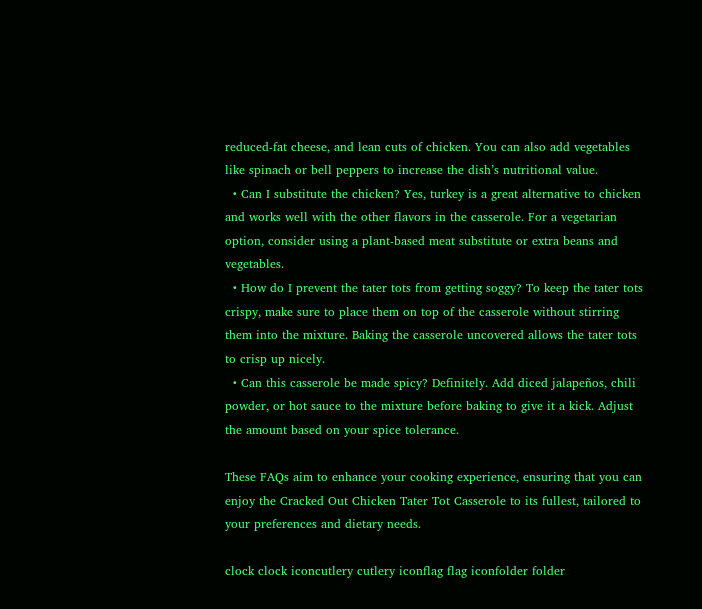reduced-fat cheese, and lean cuts of chicken. You can also add vegetables like spinach or bell peppers to increase the dish’s nutritional value.
  • Can I substitute the chicken? Yes, turkey is a great alternative to chicken and works well with the other flavors in the casserole. For a vegetarian option, consider using a plant-based meat substitute or extra beans and vegetables.
  • How do I prevent the tater tots from getting soggy? To keep the tater tots crispy, make sure to place them on top of the casserole without stirring them into the mixture. Baking the casserole uncovered allows the tater tots to crisp up nicely.
  • Can this casserole be made spicy? Definitely. Add diced jalapeños, chili powder, or hot sauce to the mixture before baking to give it a kick. Adjust the amount based on your spice tolerance.

These FAQs aim to enhance your cooking experience, ensuring that you can enjoy the Cracked Out Chicken Tater Tot Casserole to its fullest, tailored to your preferences and dietary needs.

clock clock iconcutlery cutlery iconflag flag iconfolder folder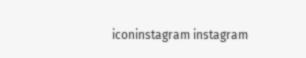iconinstagram instagram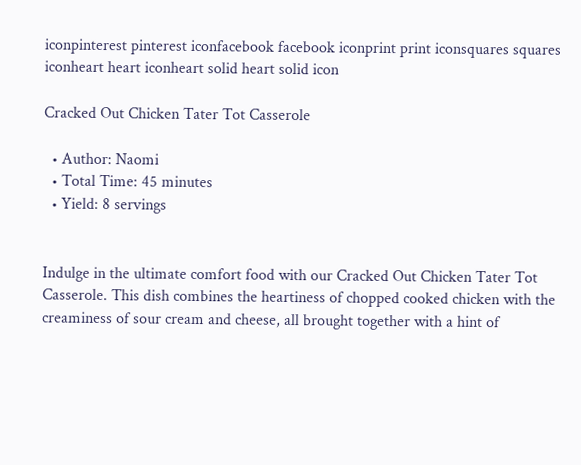iconpinterest pinterest iconfacebook facebook iconprint print iconsquares squares iconheart heart iconheart solid heart solid icon

Cracked Out Chicken Tater Tot Casserole

  • Author: Naomi
  • Total Time: 45 minutes
  • Yield: 8 servings


Indulge in the ultimate comfort food with our Cracked Out Chicken Tater Tot Casserole. This dish combines the heartiness of chopped cooked chicken with the creaminess of sour cream and cheese, all brought together with a hint of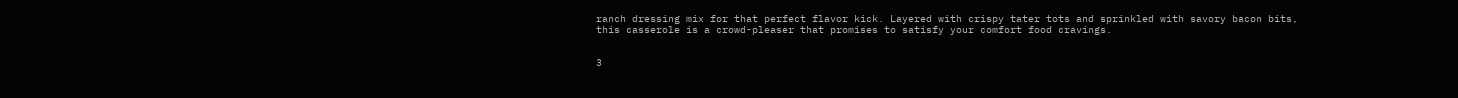ranch dressing mix for that perfect flavor kick. Layered with crispy tater tots and sprinkled with savory bacon bits, this casserole is a crowd-pleaser that promises to satisfy your comfort food cravings.


3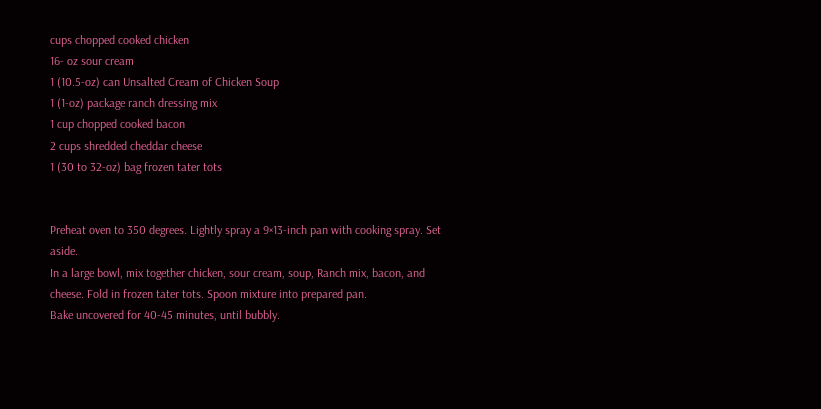cups chopped cooked chicken
16- oz sour cream
1 (10.5-oz) can Unsalted Cream of Chicken Soup
1 (1-oz) package ranch dressing mix
1 cup chopped cooked bacon
2 cups shredded cheddar cheese
1 (30 to 32-oz) bag frozen tater tots


Preheat oven to 350 degrees. Lightly spray a 9×13-inch pan with cooking spray. Set aside.
In a large bowl, mix together chicken, sour cream, soup, Ranch mix, bacon, and cheese. Fold in frozen tater tots. Spoon mixture into prepared pan.
Bake uncovered for 40-45 minutes, until bubbly.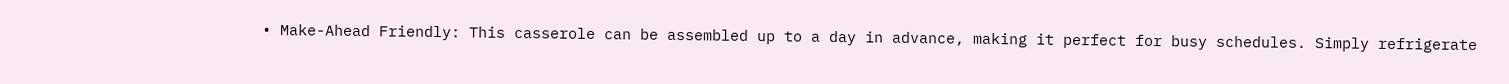• Make-Ahead Friendly: This casserole can be assembled up to a day in advance, making it perfect for busy schedules. Simply refrigerate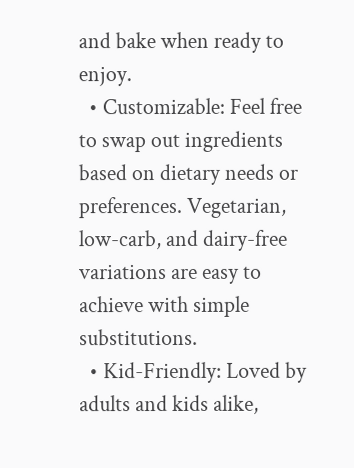and bake when ready to enjoy.
  • Customizable: Feel free to swap out ingredients based on dietary needs or preferences. Vegetarian, low-carb, and dairy-free variations are easy to achieve with simple substitutions.
  • Kid-Friendly: Loved by adults and kids alike,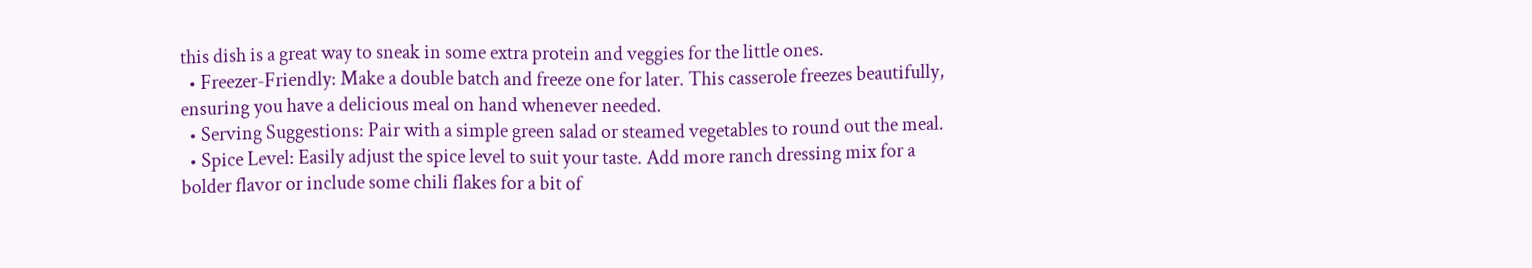this dish is a great way to sneak in some extra protein and veggies for the little ones.
  • Freezer-Friendly: Make a double batch and freeze one for later. This casserole freezes beautifully, ensuring you have a delicious meal on hand whenever needed.
  • Serving Suggestions: Pair with a simple green salad or steamed vegetables to round out the meal.
  • Spice Level: Easily adjust the spice level to suit your taste. Add more ranch dressing mix for a bolder flavor or include some chili flakes for a bit of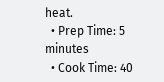heat.
  • Prep Time: 5 minutes
  • Cook Time: 40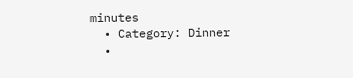minutes
  • Category: Dinner
  •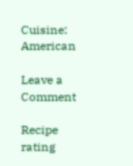Cuisine: American

Leave a Comment

Recipe rating